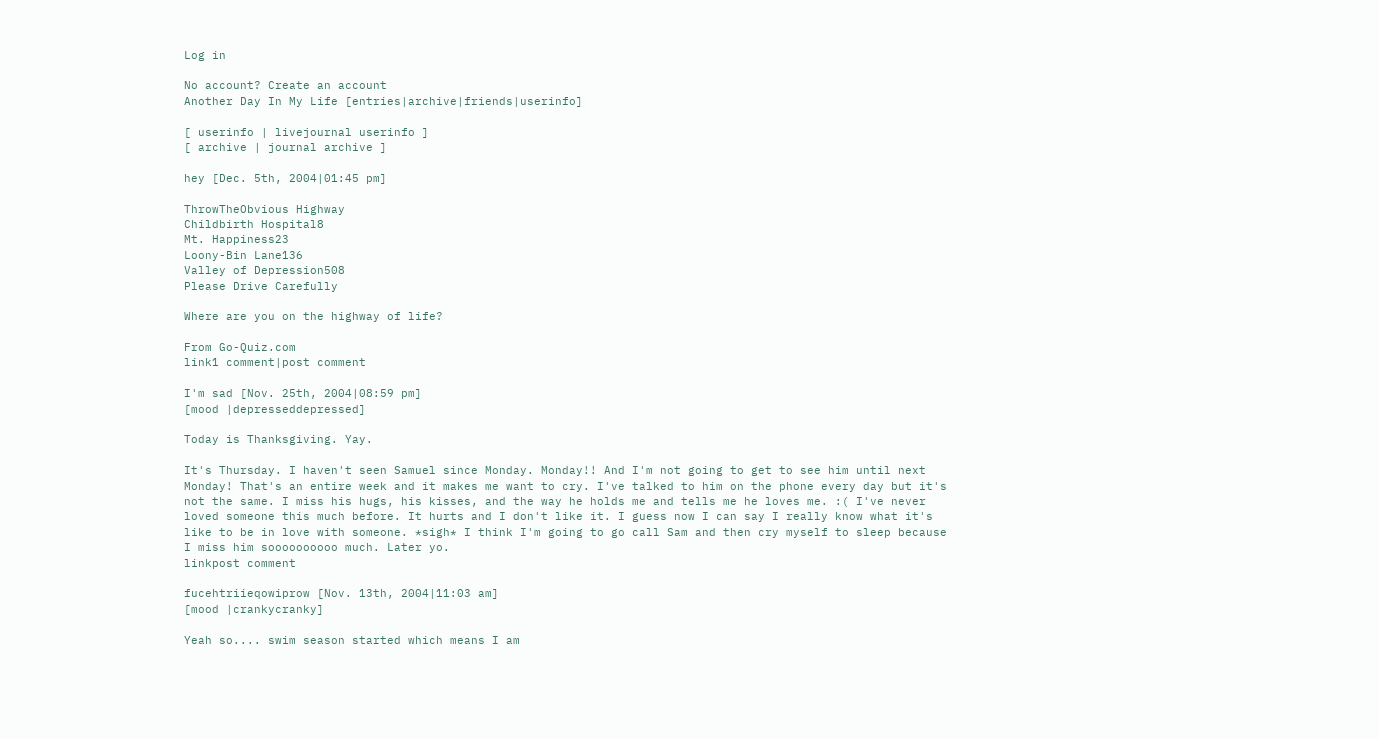Log in

No account? Create an account
Another Day In My Life [entries|archive|friends|userinfo]

[ userinfo | livejournal userinfo ]
[ archive | journal archive ]

hey [Dec. 5th, 2004|01:45 pm]

ThrowTheObvious Highway
Childbirth Hospital8
Mt. Happiness23
Loony-Bin Lane136
Valley of Depression508
Please Drive Carefully

Where are you on the highway of life?

From Go-Quiz.com
link1 comment|post comment

I'm sad [Nov. 25th, 2004|08:59 pm]
[mood |depresseddepressed]

Today is Thanksgiving. Yay.

It's Thursday. I haven't seen Samuel since Monday. Monday!! And I'm not going to get to see him until next Monday! That's an entire week and it makes me want to cry. I've talked to him on the phone every day but it's not the same. I miss his hugs, his kisses, and the way he holds me and tells me he loves me. :( I've never loved someone this much before. It hurts and I don't like it. I guess now I can say I really know what it's like to be in love with someone. *sigh* I think I'm going to go call Sam and then cry myself to sleep because I miss him soooooooooo much. Later yo.
linkpost comment

fucehtriieqowiprow [Nov. 13th, 2004|11:03 am]
[mood |crankycranky]

Yeah so.... swim season started which means I am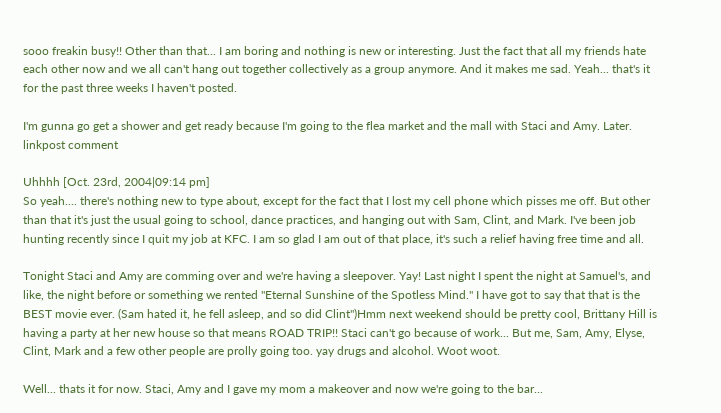sooo freakin busy!! Other than that... I am boring and nothing is new or interesting. Just the fact that all my friends hate each other now and we all can't hang out together collectively as a group anymore. And it makes me sad. Yeah... that's it for the past three weeks I haven't posted.

I'm gunna go get a shower and get ready because I'm going to the flea market and the mall with Staci and Amy. Later.
linkpost comment

Uhhhh [Oct. 23rd, 2004|09:14 pm]
So yeah.... there's nothing new to type about, except for the fact that I lost my cell phone which pisses me off. But other than that it's just the usual going to school, dance practices, and hanging out with Sam, Clint, and Mark. I've been job hunting recently since I quit my job at KFC. I am so glad I am out of that place, it's such a relief having free time and all.

Tonight Staci and Amy are comming over and we're having a sleepover. Yay! Last night I spent the night at Samuel's, and like, the night before or something we rented "Eternal Sunshine of the Spotless Mind." I have got to say that that is the BEST movie ever. (Sam hated it, he fell asleep, and so did Clint")Hmm next weekend should be pretty cool, Brittany Hill is having a party at her new house so that means ROAD TRIP!! Staci can't go because of work... But me, Sam, Amy, Elyse, Clint, Mark and a few other people are prolly going too. yay drugs and alcohol. Woot woot.

Well... thats it for now. Staci, Amy and I gave my mom a makeover and now we're going to the bar...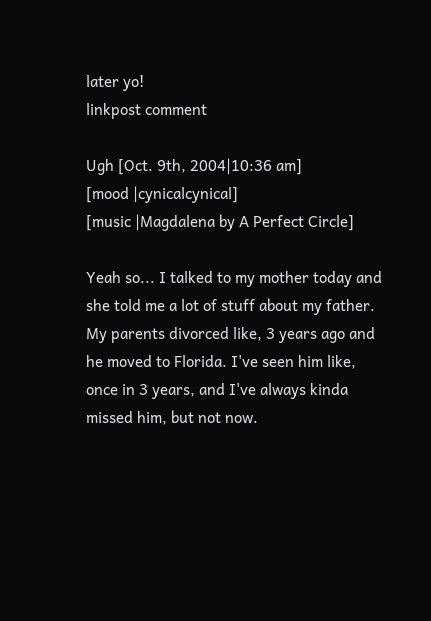later yo!
linkpost comment

Ugh [Oct. 9th, 2004|10:36 am]
[mood |cynicalcynical]
[music |Magdalena by A Perfect Circle]

Yeah so... I talked to my mother today and she told me a lot of stuff about my father. My parents divorced like, 3 years ago and he moved to Florida. I've seen him like, once in 3 years, and I've always kinda missed him, but not now.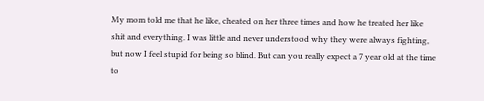My mom told me that he like, cheated on her three times and how he treated her like shit and everything. I was little and never understood why they were always fighting, but now I feel stupid for being so blind. But can you really expect a 7 year old at the time to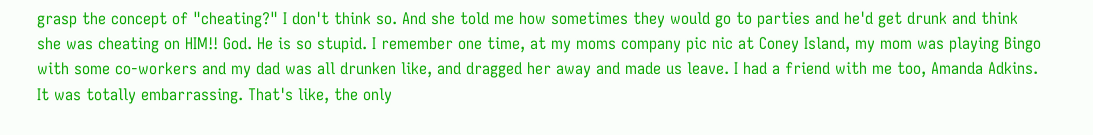grasp the concept of "cheating?" I don't think so. And she told me how sometimes they would go to parties and he'd get drunk and think she was cheating on HIM!! God. He is so stupid. I remember one time, at my moms company pic nic at Coney Island, my mom was playing Bingo with some co-workers and my dad was all drunken like, and dragged her away and made us leave. I had a friend with me too, Amanda Adkins. It was totally embarrassing. That's like, the only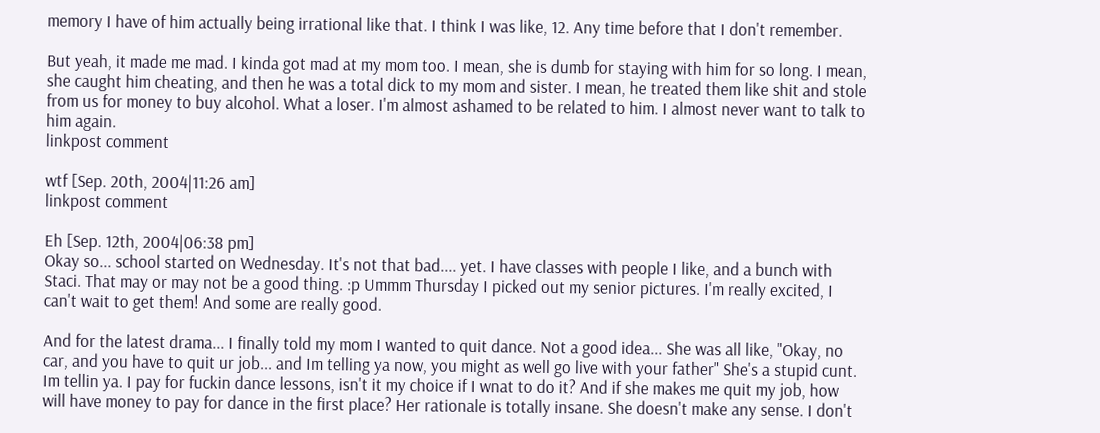memory I have of him actually being irrational like that. I think I was like, 12. Any time before that I don't remember.

But yeah, it made me mad. I kinda got mad at my mom too. I mean, she is dumb for staying with him for so long. I mean, she caught him cheating, and then he was a total dick to my mom and sister. I mean, he treated them like shit and stole from us for money to buy alcohol. What a loser. I'm almost ashamed to be related to him. I almost never want to talk to him again.
linkpost comment

wtf [Sep. 20th, 2004|11:26 am]
linkpost comment

Eh [Sep. 12th, 2004|06:38 pm]
Okay so... school started on Wednesday. It's not that bad.... yet. I have classes with people I like, and a bunch with Staci. That may or may not be a good thing. :p Ummm Thursday I picked out my senior pictures. I'm really excited, I can't wait to get them! And some are really good.

And for the latest drama... I finally told my mom I wanted to quit dance. Not a good idea... She was all like, "Okay, no car, and you have to quit ur job... and Im telling ya now, you might as well go live with your father" She's a stupid cunt. Im tellin ya. I pay for fuckin dance lessons, isn't it my choice if I wnat to do it? And if she makes me quit my job, how will have money to pay for dance in the first place? Her rationale is totally insane. She doesn't make any sense. I don't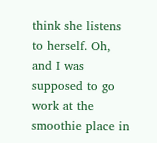think she listens to herself. Oh, and I was supposed to go work at the smoothie place in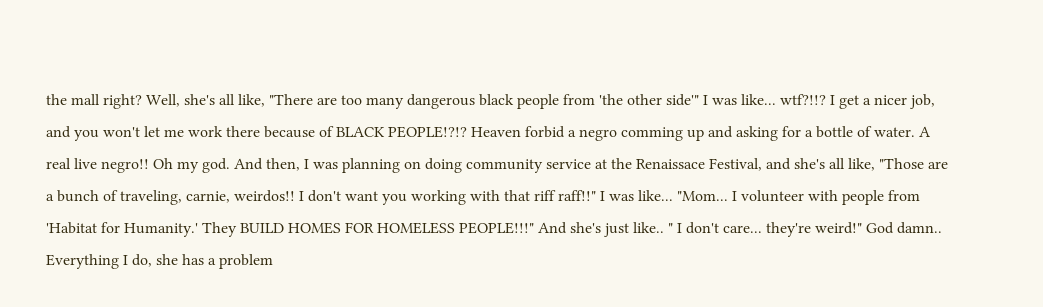the mall right? Well, she's all like, "There are too many dangerous black people from 'the other side'" I was like... wtf?!!? I get a nicer job, and you won't let me work there because of BLACK PEOPLE!?!? Heaven forbid a negro comming up and asking for a bottle of water. A real live negro!! Oh my god. And then, I was planning on doing community service at the Renaissace Festival, and she's all like, "Those are a bunch of traveling, carnie, weirdos!! I don't want you working with that riff raff!!" I was like... "Mom... I volunteer with people from 'Habitat for Humanity.' They BUILD HOMES FOR HOMELESS PEOPLE!!!" And she's just like.. " I don't care... they're weird!" God damn.. Everything I do, she has a problem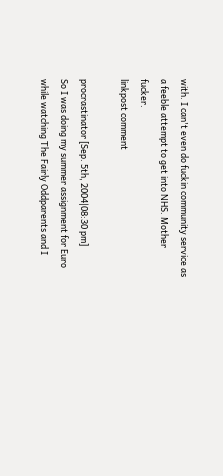with. I can't even do fuckin community service as a feeble attempt to get into NHS. Mother fucker.
linkpost comment

procrastinator [Sep. 5th, 2004|08:30 pm]
So I was doing my summer assignment for Euro while watching The Fairly Oddparents and I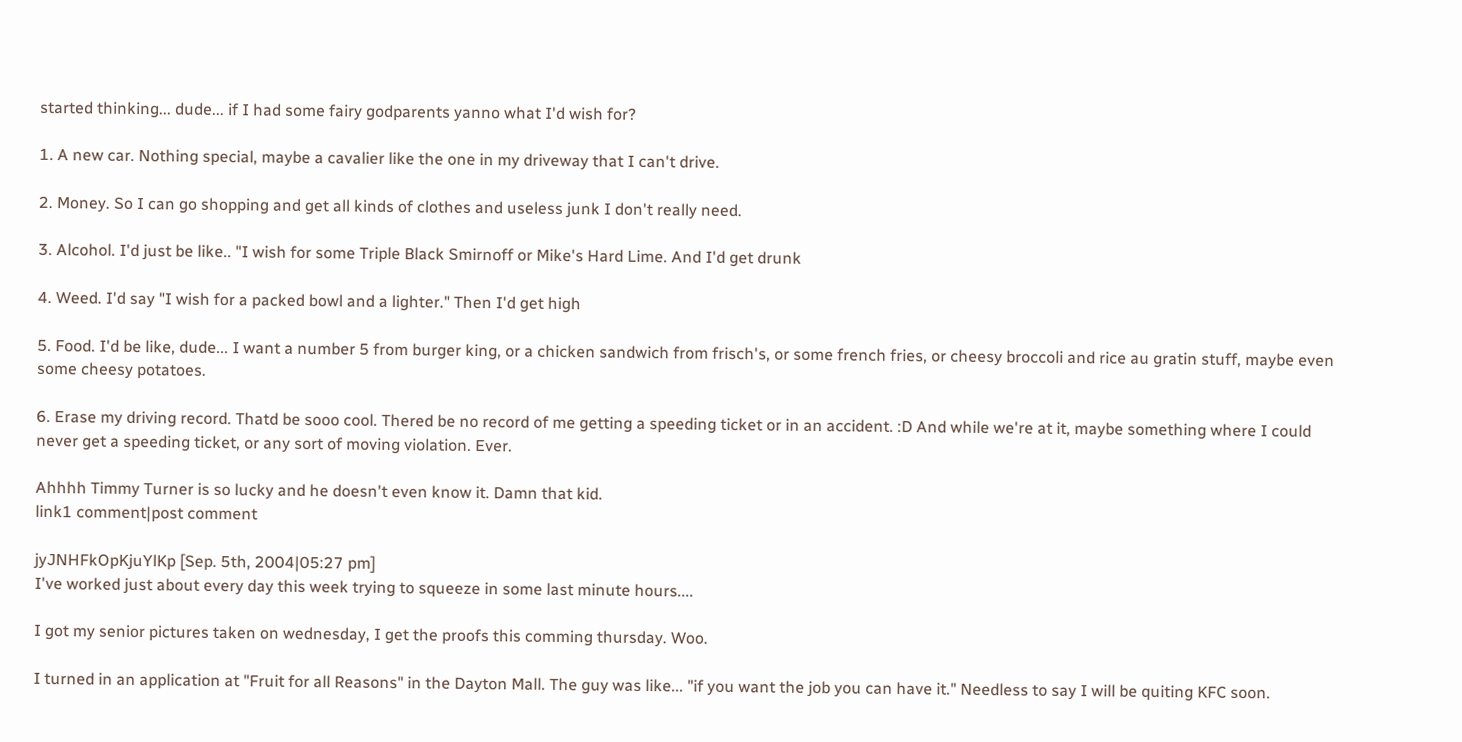started thinking... dude... if I had some fairy godparents yanno what I'd wish for?

1. A new car. Nothing special, maybe a cavalier like the one in my driveway that I can't drive.

2. Money. So I can go shopping and get all kinds of clothes and useless junk I don't really need.

3. Alcohol. I'd just be like.. "I wish for some Triple Black Smirnoff or Mike's Hard Lime. And I'd get drunk

4. Weed. I'd say "I wish for a packed bowl and a lighter." Then I'd get high

5. Food. I'd be like, dude... I want a number 5 from burger king, or a chicken sandwich from frisch's, or some french fries, or cheesy broccoli and rice au gratin stuff, maybe even some cheesy potatoes.

6. Erase my driving record. Thatd be sooo cool. Thered be no record of me getting a speeding ticket or in an accident. :D And while we're at it, maybe something where I could never get a speeding ticket, or any sort of moving violation. Ever.

Ahhhh Timmy Turner is so lucky and he doesn't even know it. Damn that kid.
link1 comment|post comment

jyJNHFkOpKjuYlKp [Sep. 5th, 2004|05:27 pm]
I've worked just about every day this week trying to squeeze in some last minute hours....

I got my senior pictures taken on wednesday, I get the proofs this comming thursday. Woo.

I turned in an application at "Fruit for all Reasons" in the Dayton Mall. The guy was like... "if you want the job you can have it." Needless to say I will be quiting KFC soon.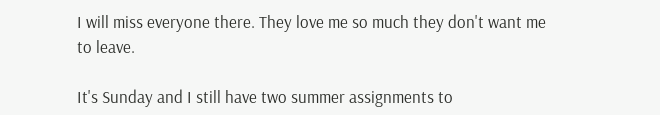I will miss everyone there. They love me so much they don't want me to leave.

It's Sunday and I still have two summer assignments to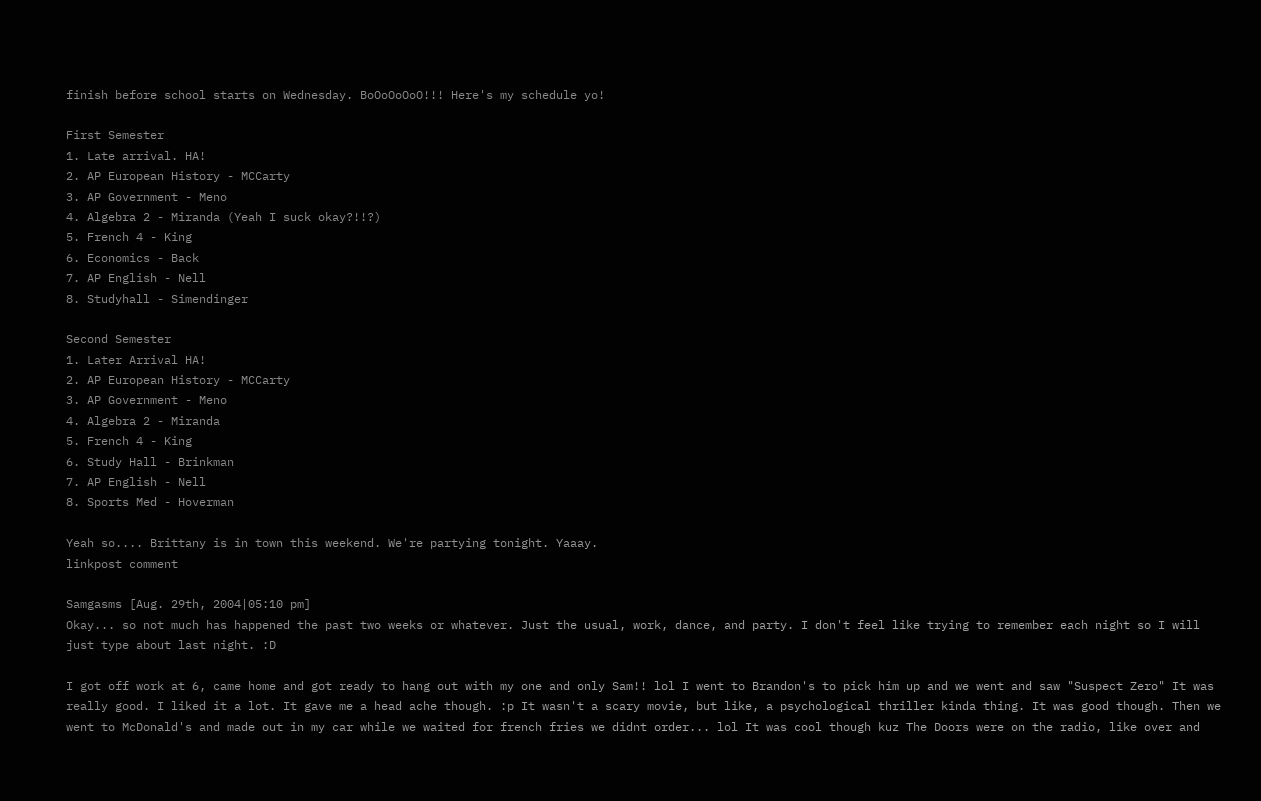finish before school starts on Wednesday. BoOoOoOoO!!! Here's my schedule yo!

First Semester
1. Late arrival. HA!
2. AP European History - MCCarty
3. AP Government - Meno
4. Algebra 2 - Miranda (Yeah I suck okay?!!?)
5. French 4 - King
6. Economics - Back
7. AP English - Nell
8. Studyhall - Simendinger

Second Semester
1. Later Arrival HA!
2. AP European History - MCCarty
3. AP Government - Meno
4. Algebra 2 - Miranda
5. French 4 - King
6. Study Hall - Brinkman
7. AP English - Nell
8. Sports Med - Hoverman

Yeah so.... Brittany is in town this weekend. We're partying tonight. Yaaay.
linkpost comment

Samgasms [Aug. 29th, 2004|05:10 pm]
Okay... so not much has happened the past two weeks or whatever. Just the usual, work, dance, and party. I don't feel like trying to remember each night so I will just type about last night. :D

I got off work at 6, came home and got ready to hang out with my one and only Sam!! lol I went to Brandon's to pick him up and we went and saw "Suspect Zero" It was really good. I liked it a lot. It gave me a head ache though. :p It wasn't a scary movie, but like, a psychological thriller kinda thing. It was good though. Then we went to McDonald's and made out in my car while we waited for french fries we didnt order... lol It was cool though kuz The Doors were on the radio, like over and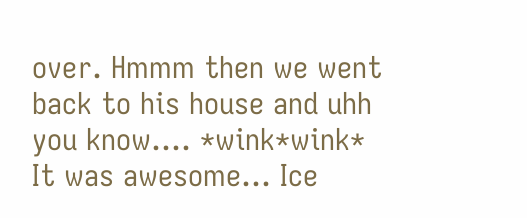over. Hmmm then we went back to his house and uhh you know.... *wink*wink* It was awesome... Ice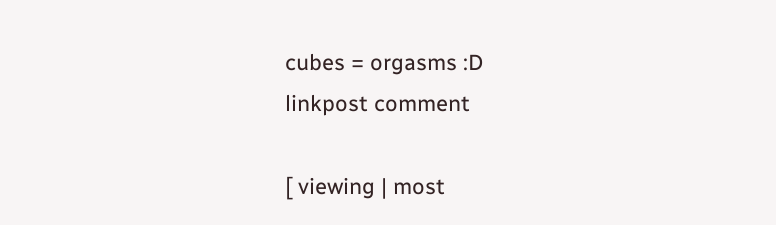cubes = orgasms :D
linkpost comment

[ viewing | most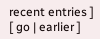recent entries ]
[ go | earlier ]